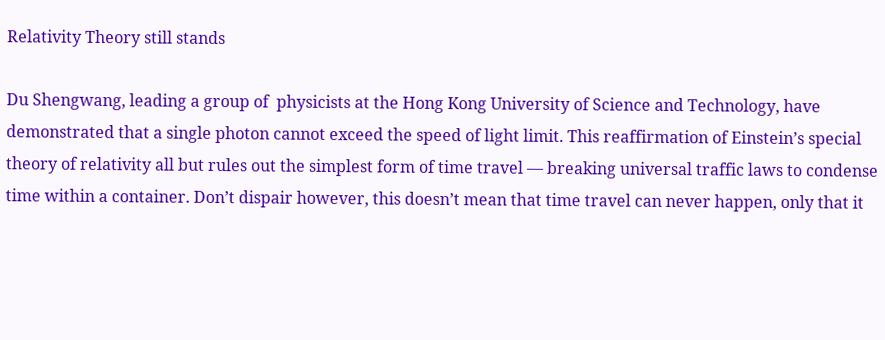Relativity Theory still stands

Du Shengwang, leading a group of  physicists at the Hong Kong University of Science and Technology, have demonstrated that a single photon cannot exceed the speed of light limit. This reaffirmation of Einstein’s special theory of relativity all but rules out the simplest form of time travel — breaking universal traffic laws to condense time within a container. Don’t dispair however, this doesn’t mean that time travel can never happen, only that it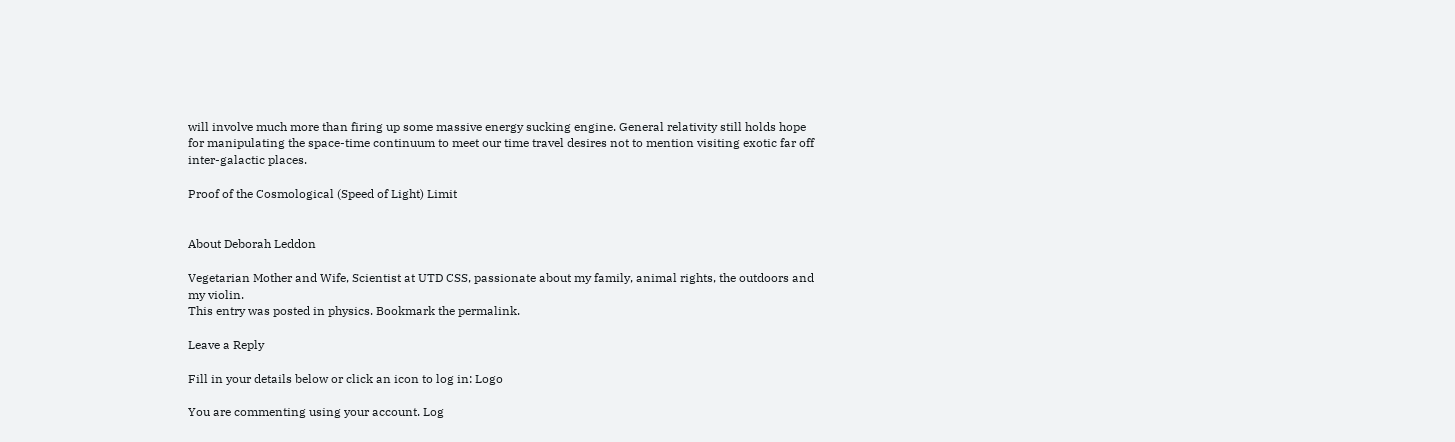will involve much more than firing up some massive energy sucking engine. General relativity still holds hope for manipulating the space-time continuum to meet our time travel desires not to mention visiting exotic far off inter-galactic places.

Proof of the Cosmological (Speed of Light) Limit


About Deborah Leddon

Vegetarian Mother and Wife, Scientist at UTD CSS, passionate about my family, animal rights, the outdoors and my violin.
This entry was posted in physics. Bookmark the permalink.

Leave a Reply

Fill in your details below or click an icon to log in: Logo

You are commenting using your account. Log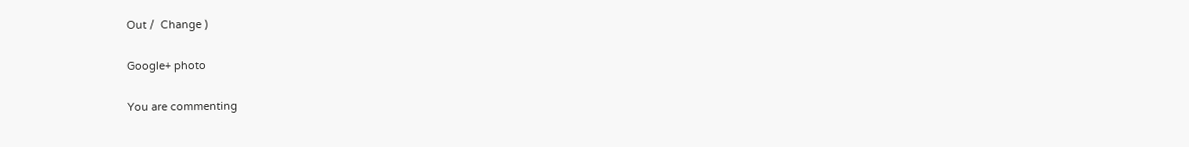Out /  Change )

Google+ photo

You are commenting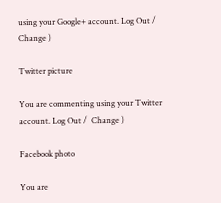using your Google+ account. Log Out /  Change )

Twitter picture

You are commenting using your Twitter account. Log Out /  Change )

Facebook photo

You are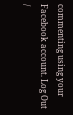commenting using your Facebook account. Log Out /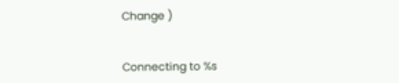Change )


Connecting to %s